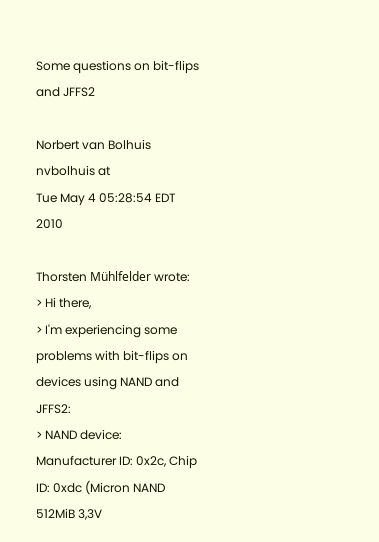Some questions on bit-flips and JFFS2

Norbert van Bolhuis nvbolhuis at
Tue May 4 05:28:54 EDT 2010

Thorsten Mühlfelder wrote:
> Hi there,
> I'm experiencing some problems with bit-flips on devices using NAND and JFFS2:
> NAND device: Manufacturer ID: 0x2c, Chip ID: 0xdc (Micron NAND 512MiB 3,3V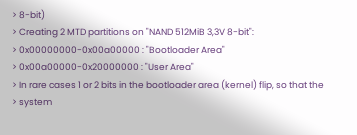> 8-bit)
> Creating 2 MTD partitions on "NAND 512MiB 3,3V 8-bit":
> 0x00000000-0x00a00000 : "Bootloader Area"
> 0x00a00000-0x20000000 : "User Area"
> In rare cases 1 or 2 bits in the bootloader area (kernel) flip, so that the
> system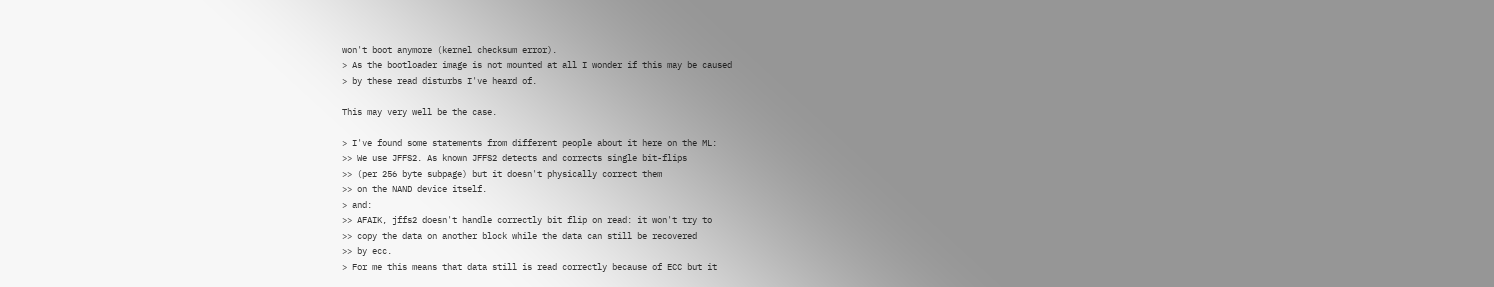won't boot anymore (kernel checksum error).
> As the bootloader image is not mounted at all I wonder if this may be caused
> by these read disturbs I've heard of.

This may very well be the case.

> I've found some statements from different people about it here on the ML:
>> We use JFFS2. As known JFFS2 detects and corrects single bit-flips
>> (per 256 byte subpage) but it doesn't physically correct them
>> on the NAND device itself.
> and:
>> AFAIK, jffs2 doesn't handle correctly bit flip on read: it won't try to
>> copy the data on another block while the data can still be recovered
>> by ecc.
> For me this means that data still is read correctly because of ECC but it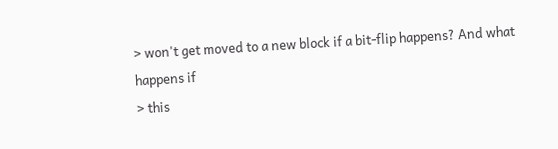> won't get moved to a new block if a bit-flip happens? And what happens if
> this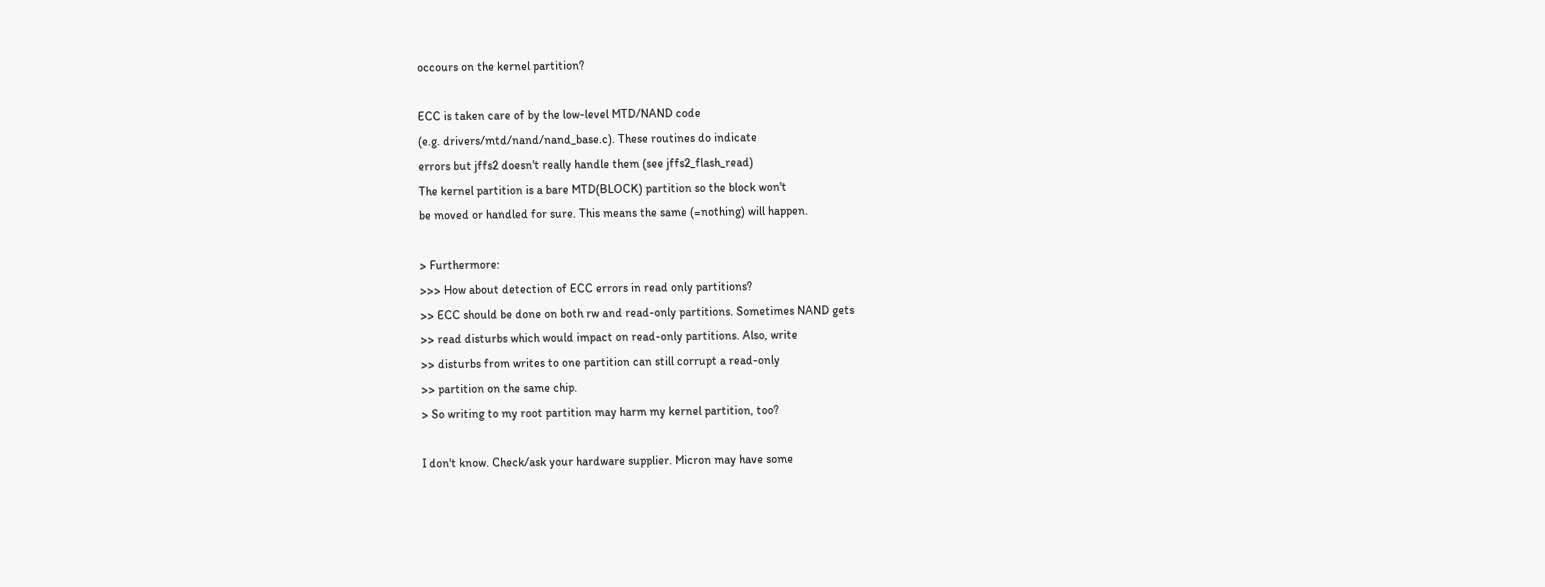occours on the kernel partition?

ECC is taken care of by the low-level MTD/NAND code
(e.g. drivers/mtd/nand/nand_base.c). These routines do indicate
errors but jffs2 doesn't really handle them (see jffs2_flash_read)
The kernel partition is a bare MTD(BLOCK) partition so the block won't
be moved or handled for sure. This means the same (=nothing) will happen.

> Furthermore:
>>> How about detection of ECC errors in read only partitions?
>> ECC should be done on both rw and read-only partitions. Sometimes NAND gets
>> read disturbs which would impact on read-only partitions. Also, write
>> disturbs from writes to one partition can still corrupt a read-only
>> partition on the same chip.
> So writing to my root partition may harm my kernel partition, too?

I don't know. Check/ask your hardware supplier. Micron may have some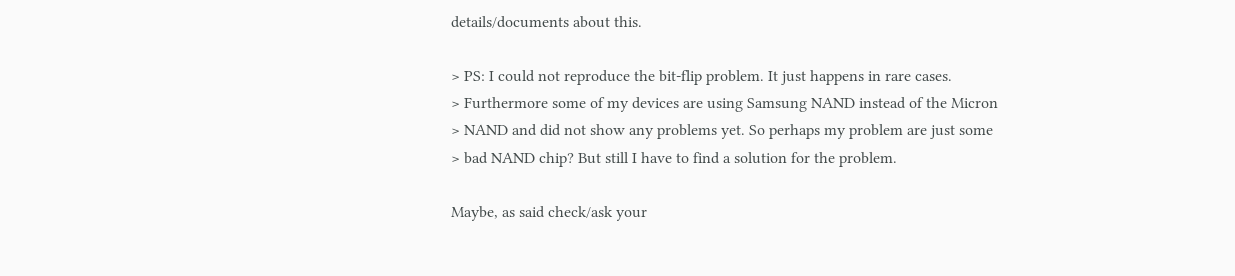details/documents about this.

> PS: I could not reproduce the bit-flip problem. It just happens in rare cases.
> Furthermore some of my devices are using Samsung NAND instead of the Micron
> NAND and did not show any problems yet. So perhaps my problem are just some
> bad NAND chip? But still I have to find a solution for the problem.

Maybe, as said check/ask your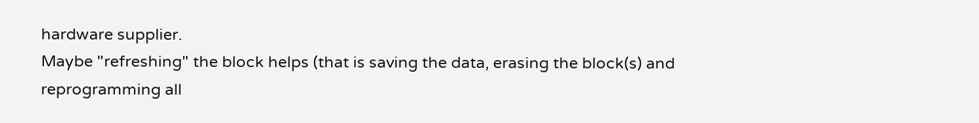hardware supplier.
Maybe "refreshing" the block helps (that is saving the data, erasing the block(s) and
reprogramming all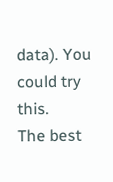data). You could try this.
The best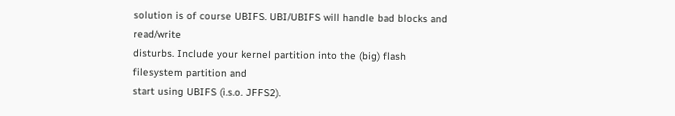solution is of course UBIFS. UBI/UBIFS will handle bad blocks and read/write
disturbs. Include your kernel partition into the (big) flash filesystem partition and
start using UBIFS (i.s.o. JFFS2).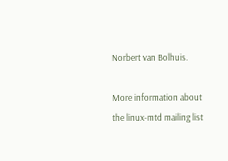Norbert van Bolhuis.

More information about the linux-mtd mailing list